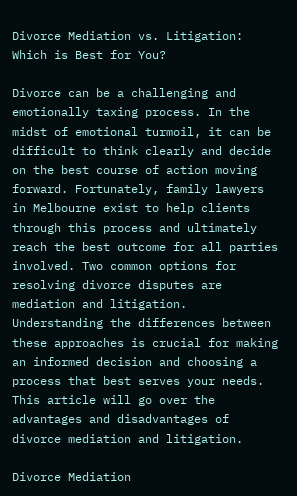Divorce Mediation vs. Litigation: Which is Best for You?

Divorce can be a challenging and emotionally taxing process. In the midst of emotional turmoil, it can be difficult to think clearly and decide on the best course of action moving forward. Fortunately, family lawyers in Melbourne exist to help clients through this process and ultimately reach the best outcome for all parties involved. Two common options for resolving divorce disputes are mediation and litigation. Understanding the differences between these approaches is crucial for making an informed decision and choosing a process that best serves your needs. This article will go over the advantages and disadvantages of divorce mediation and litigation.

Divorce Mediation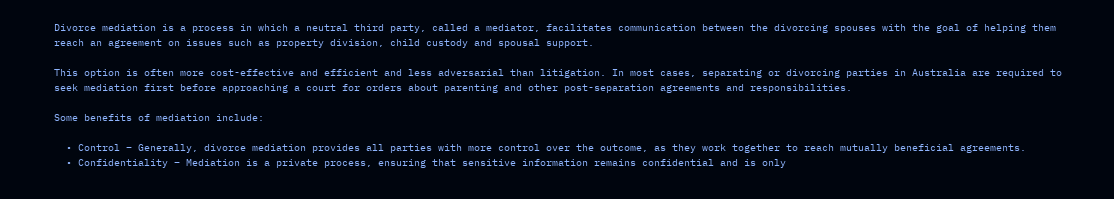Divorce mediation is a process in which a neutral third party, called a mediator, facilitates communication between the divorcing spouses with the goal of helping them reach an agreement on issues such as property division, child custody and spousal support.

This option is often more cost-effective and efficient and less adversarial than litigation. In most cases, separating or divorcing parties in Australia are required to seek mediation first before approaching a court for orders about parenting and other post-separation agreements and responsibilities.

Some benefits of mediation include:

  • Control – Generally, divorce mediation provides all parties with more control over the outcome, as they work together to reach mutually beneficial agreements.
  • Confidentiality – Mediation is a private process, ensuring that sensitive information remains confidential and is only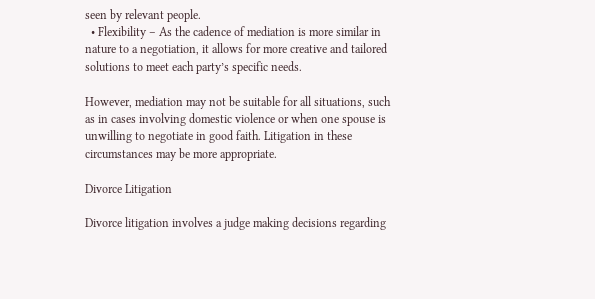seen by relevant people.
  • Flexibility – As the cadence of mediation is more similar in nature to a negotiation, it allows for more creative and tailored solutions to meet each party’s specific needs.

However, mediation may not be suitable for all situations, such as in cases involving domestic violence or when one spouse is unwilling to negotiate in good faith. Litigation in these circumstances may be more appropriate.

Divorce Litigation

Divorce litigation involves a judge making decisions regarding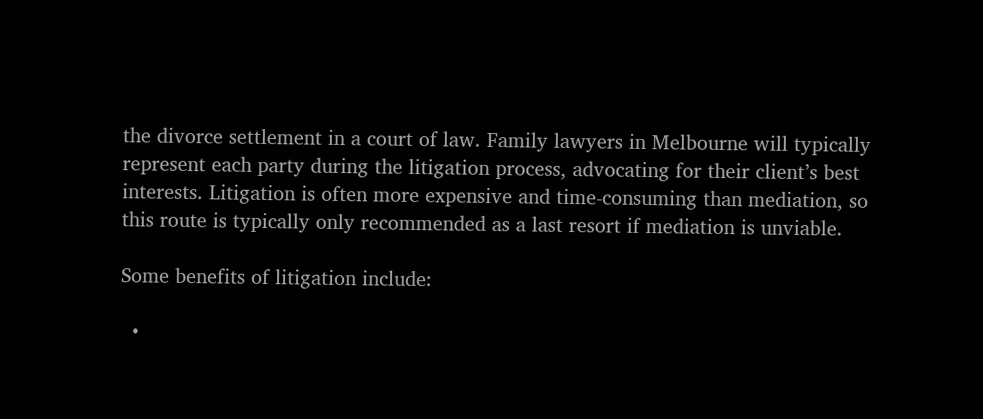the divorce settlement in a court of law. Family lawyers in Melbourne will typically represent each party during the litigation process, advocating for their client’s best interests. Litigation is often more expensive and time-consuming than mediation, so this route is typically only recommended as a last resort if mediation is unviable.

Some benefits of litigation include:

  •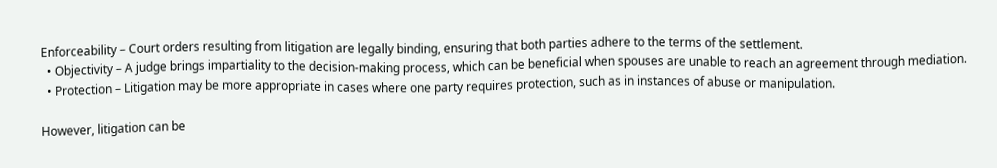Enforceability – Court orders resulting from litigation are legally binding, ensuring that both parties adhere to the terms of the settlement.
  • Objectivity – A judge brings impartiality to the decision-making process, which can be beneficial when spouses are unable to reach an agreement through mediation.
  • Protection – Litigation may be more appropriate in cases where one party requires protection, such as in instances of abuse or manipulation.

However, litigation can be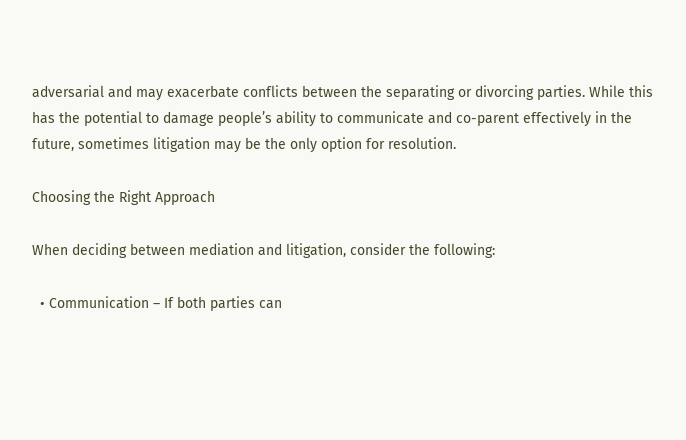adversarial and may exacerbate conflicts between the separating or divorcing parties. While this has the potential to damage people’s ability to communicate and co-parent effectively in the future, sometimes litigation may be the only option for resolution.

Choosing the Right Approach

When deciding between mediation and litigation, consider the following:

  • Communication – If both parties can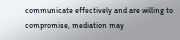communicate effectively and are willing to compromise, mediation may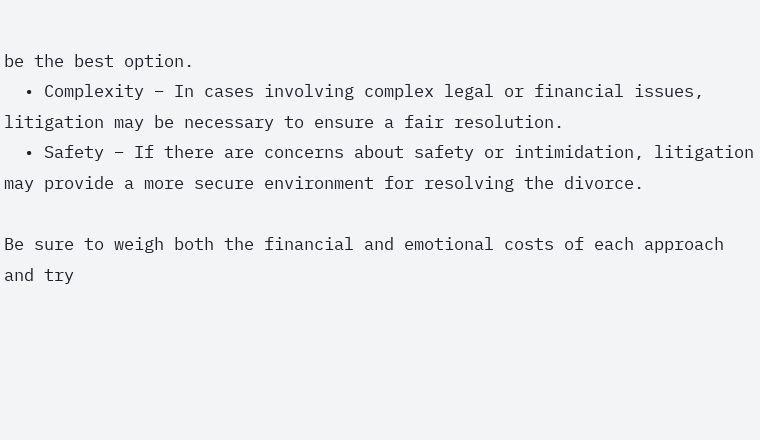be the best option.
  • Complexity – In cases involving complex legal or financial issues, litigation may be necessary to ensure a fair resolution.
  • Safety – If there are concerns about safety or intimidation, litigation may provide a more secure environment for resolving the divorce.

Be sure to weigh both the financial and emotional costs of each approach and try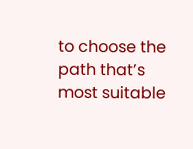to choose the path that’s most suitable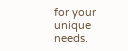for your unique needs.